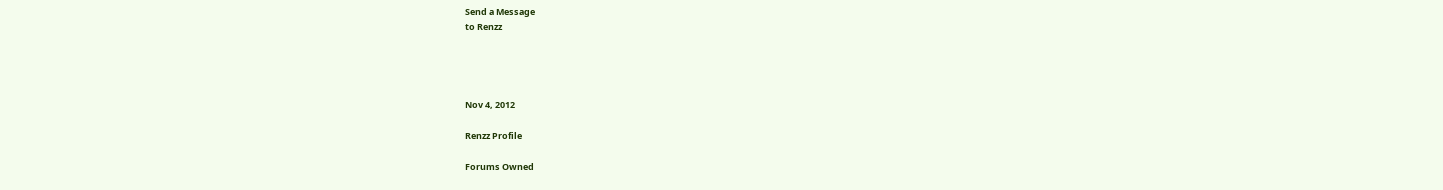Send a Message
to Renzz




Nov 4, 2012

Renzz Profile

Forums Owned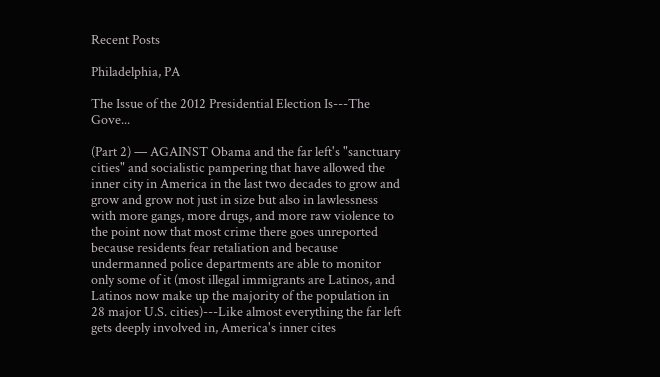Recent Posts

Philadelphia, PA

The Issue of the 2012 Presidential Election Is---The Gove...

(Part 2) — AGAINST Obama and the far left's "sanctuary cities" and socialistic pampering that have allowed the inner city in America in the last two decades to grow and grow and grow not just in size but also in lawlessness with more gangs, more drugs, and more raw violence to the point now that most crime there goes unreported because residents fear retaliation and because undermanned police departments are able to monitor only some of it (most illegal immigrants are Latinos, and Latinos now make up the majority of the population in 28 major U.S. cities)---Like almost everything the far left gets deeply involved in, America's inner cites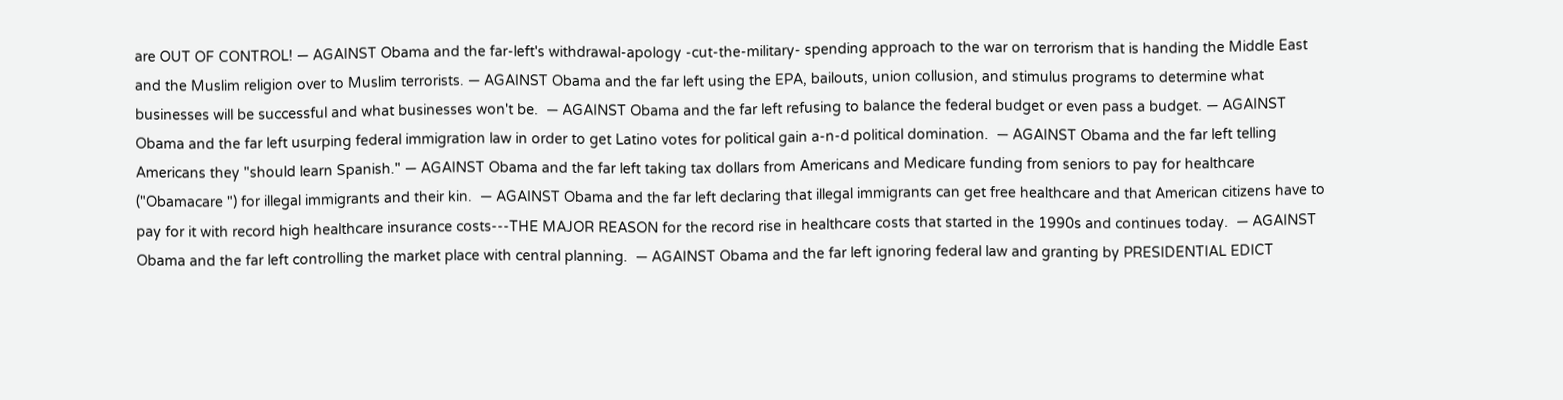are OUT OF CONTROL! — AGAINST Obama and the far-left's withdrawal-apology -cut-the-military- spending approach to the war on terrorism that is handing the Middle East and the Muslim religion over to Muslim terrorists. — AGAINST Obama and the far left using the EPA, bailouts, union collusion, and stimulus programs to determine what businesses will be successful and what businesses won't be.  — AGAINST Obama and the far left refusing to balance the federal budget or even pass a budget. — AGAINST Obama and the far left usurping federal immigration law in order to get Latino votes for political gain a-n-d political domination.  — AGAINST Obama and the far left telling Americans they "should learn Spanish." — AGAINST Obama and the far left taking tax dollars from Americans and Medicare funding from seniors to pay for healthcare ("Obamacare ") for illegal immigrants and their kin.  — AGAINST Obama and the far left declaring that illegal immigrants can get free healthcare and that American citizens have to pay for it with record high healthcare insurance costs---THE MAJOR REASON for the record rise in healthcare costs that started in the 1990s and continues today.  — AGAINST Obama and the far left controlling the market place with central planning.  — AGAINST Obama and the far left ignoring federal law and granting by PRESIDENTIAL EDICT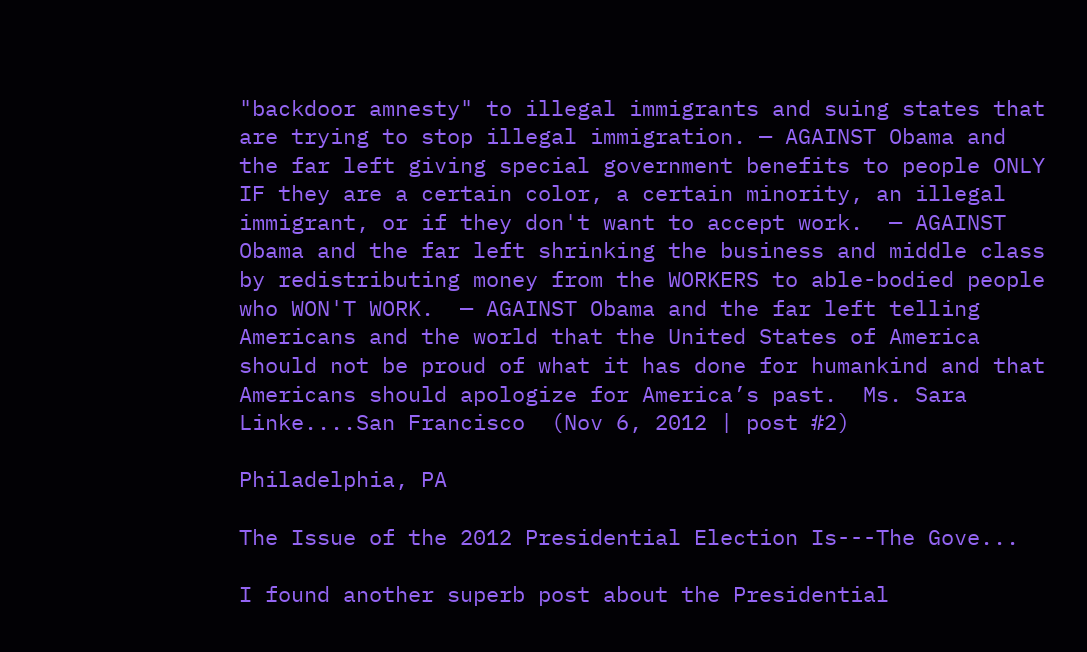"backdoor amnesty" to illegal immigrants and suing states that are trying to stop illegal immigration. — AGAINST Obama and the far left giving special government benefits to people ONLY IF they are a certain color, a certain minority, an illegal immigrant, or if they don't want to accept work.  — AGAINST Obama and the far left shrinking the business and middle class by redistributing money from the WORKERS to able-bodied people who WON'T WORK.  — AGAINST Obama and the far left telling Americans and the world that the United States of America should not be proud of what it has done for humankind and that Americans should apologize for America’s past.  Ms. Sara Linke....San Francisco  (Nov 6, 2012 | post #2)

Philadelphia, PA

The Issue of the 2012 Presidential Election Is---The Gove...

I found another superb post about the Presidential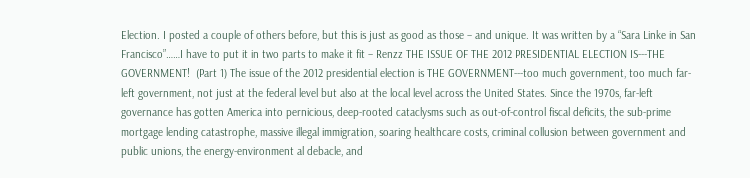Election. I posted a couple of others before, but this is just as good as those – and unique. It was written by a “Sara Linke in San Francisco”……I have to put it in two parts to make it fit – Renzz THE ISSUE OF THE 2012 PRESIDENTIAL ELECTION IS---THE GOVERNMENT!  (Part 1) The issue of the 2012 presidential election is THE GOVERNMENT---too much government, too much far-left government, not just at the federal level but also at the local level across the United States. Since the 1970s, far-left governance has gotten America into pernicious, deep-rooted cataclysms such as out-of-control fiscal deficits, the sub-prime mortgage lending catastrophe, massive illegal immigration, soaring healthcare costs, criminal collusion between government and public unions, the energy-environment al debacle, and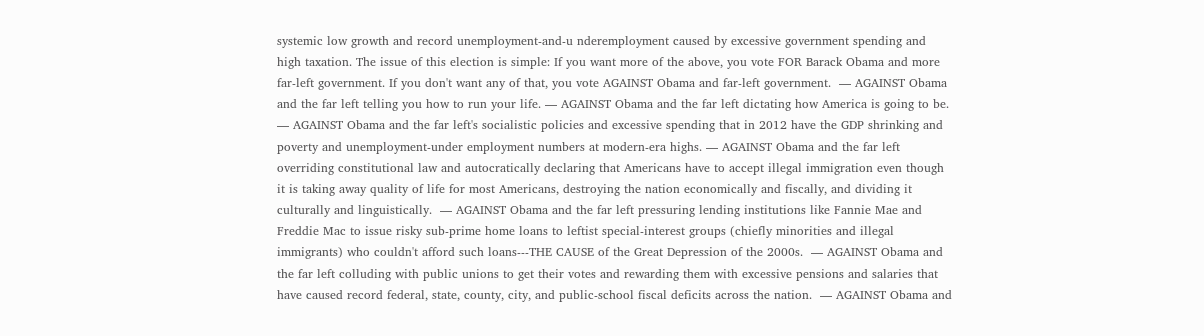systemic low growth and record unemployment-and-u nderemployment caused by excessive government spending and high taxation. The issue of this election is simple: If you want more of the above, you vote FOR Barack Obama and more far-left government. If you don't want any of that, you vote AGAINST Obama and far-left government.  — AGAINST Obama and the far left telling you how to run your life. — AGAINST Obama and the far left dictating how America is going to be. — AGAINST Obama and the far left's socialistic policies and excessive spending that in 2012 have the GDP shrinking and poverty and unemployment-under employment numbers at modern-era highs. — AGAINST Obama and the far left overriding constitutional law and autocratically declaring that Americans have to accept illegal immigration even though it is taking away quality of life for most Americans, destroying the nation economically and fiscally, and dividing it culturally and linguistically.  — AGAINST Obama and the far left pressuring lending institutions like Fannie Mae and Freddie Mac to issue risky sub-prime home loans to leftist special-interest groups (chiefly minorities and illegal immigrants) who couldn't afford such loans---THE CAUSE of the Great Depression of the 2000s.  — AGAINST Obama and the far left colluding with public unions to get their votes and rewarding them with excessive pensions and salaries that have caused record federal, state, county, city, and public-school fiscal deficits across the nation.  — AGAINST Obama and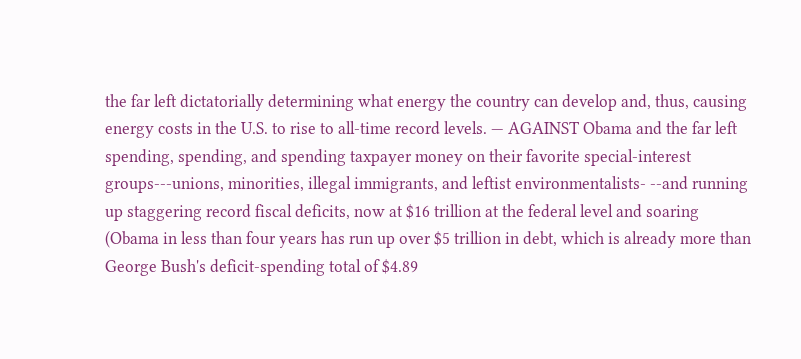the far left dictatorially determining what energy the country can develop and, thus, causing energy costs in the U.S. to rise to all-time record levels. — AGAINST Obama and the far left spending, spending, and spending taxpayer money on their favorite special-interest groups---unions, minorities, illegal immigrants, and leftist environmentalists- --and running up staggering record fiscal deficits, now at $16 trillion at the federal level and soaring (Obama in less than four years has run up over $5 trillion in debt, which is already more than George Bush's deficit-spending total of $4.89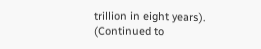trillion in eight years). (Continued to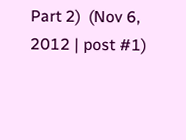Part 2)  (Nov 6, 2012 | post #1)